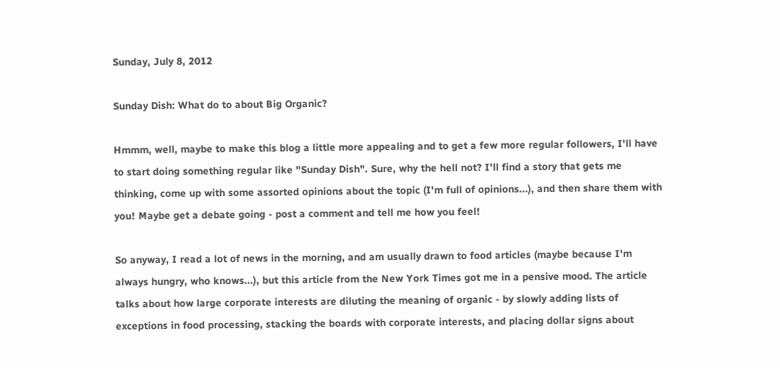Sunday, July 8, 2012

Sunday Dish: What do to about Big Organic?

Hmmm, well, maybe to make this blog a little more appealing and to get a few more regular followers, I'll have to start doing something regular like "Sunday Dish". Sure, why the hell not? I'll find a story that gets me thinking, come up with some assorted opinions about the topic (I'm full of opinions...), and then share them with you! Maybe get a debate going - post a comment and tell me how you feel!

So anyway, I read a lot of news in the morning, and am usually drawn to food articles (maybe because I'm always hungry, who knows...), but this article from the New York Times got me in a pensive mood. The article talks about how large corporate interests are diluting the meaning of organic - by slowly adding lists of exceptions in food processing, stacking the boards with corporate interests, and placing dollar signs about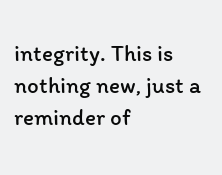integrity. This is nothing new, just a reminder of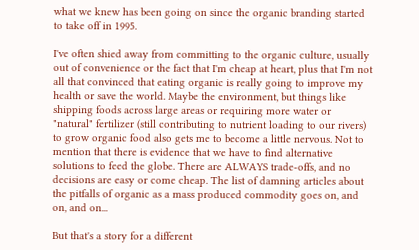what we knew has been going on since the organic branding started to take off in 1995.

I've often shied away from committing to the organic culture, usually out of convenience or the fact that I'm cheap at heart, plus that I'm not all that convinced that eating organic is really going to improve my health or save the world. Maybe the environment, but things like shipping foods across large areas or requiring more water or "natural" fertilizer (still contributing to nutrient loading to our rivers) to grow organic food also gets me to become a little nervous. Not to mention that there is evidence that we have to find alternative solutions to feed the globe. There are ALWAYS trade-offs, and no decisions are easy or come cheap. The list of damning articles about the pitfalls of organic as a mass produced commodity goes on, and on, and on...

But that's a story for a different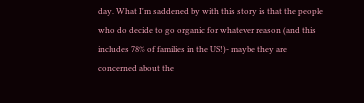day. What I'm saddened by with this story is that the people who do decide to go organic for whatever reason (and this includes 78% of families in the US!)- maybe they are concerned about the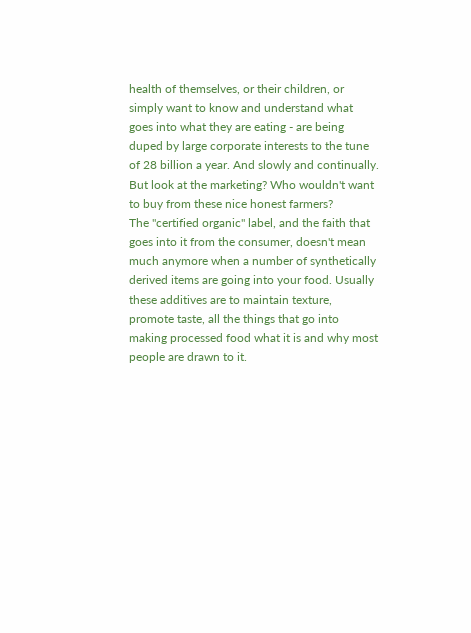health of themselves, or their children, or simply want to know and understand what goes into what they are eating - are being duped by large corporate interests to the tune of 28 billion a year. And slowly and continually. But look at the marketing? Who wouldn't want to buy from these nice honest farmers?
The "certified organic" label, and the faith that goes into it from the consumer, doesn't mean much anymore when a number of synthetically derived items are going into your food. Usually these additives are to maintain texture, promote taste, all the things that go into making processed food what it is and why most people are drawn to it.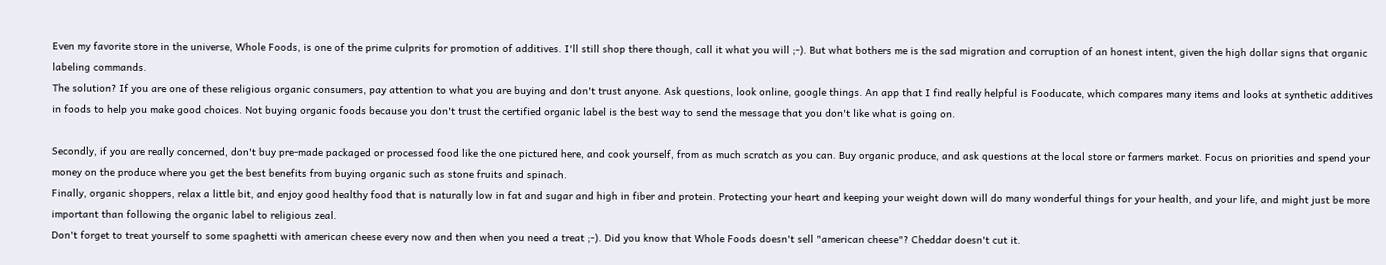Even my favorite store in the universe, Whole Foods, is one of the prime culprits for promotion of additives. I'll still shop there though, call it what you will ;-). But what bothers me is the sad migration and corruption of an honest intent, given the high dollar signs that organic labeling commands.
The solution? If you are one of these religious organic consumers, pay attention to what you are buying and don't trust anyone. Ask questions, look online, google things. An app that I find really helpful is Fooducate, which compares many items and looks at synthetic additives in foods to help you make good choices. Not buying organic foods because you don't trust the certified organic label is the best way to send the message that you don't like what is going on.

Secondly, if you are really concerned, don't buy pre-made packaged or processed food like the one pictured here, and cook yourself, from as much scratch as you can. Buy organic produce, and ask questions at the local store or farmers market. Focus on priorities and spend your money on the produce where you get the best benefits from buying organic such as stone fruits and spinach.
Finally, organic shoppers, relax a little bit, and enjoy good healthy food that is naturally low in fat and sugar and high in fiber and protein. Protecting your heart and keeping your weight down will do many wonderful things for your health, and your life, and might just be more important than following the organic label to religious zeal.
Don't forget to treat yourself to some spaghetti with american cheese every now and then when you need a treat ;-). Did you know that Whole Foods doesn't sell "american cheese"? Cheddar doesn't cut it.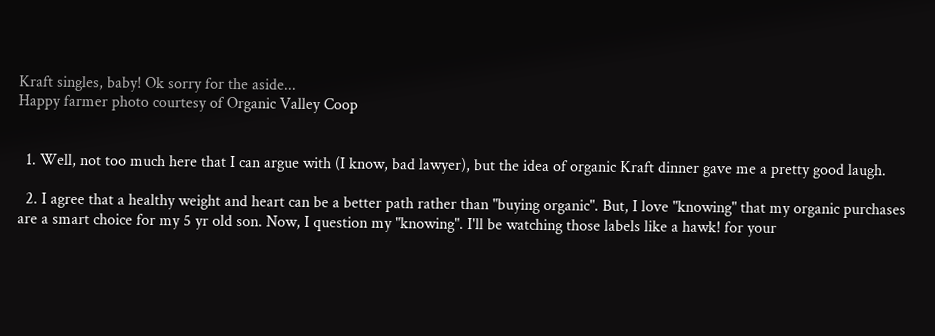Kraft singles, baby! Ok sorry for the aside...
Happy farmer photo courtesy of Organic Valley Coop


  1. Well, not too much here that I can argue with (I know, bad lawyer), but the idea of organic Kraft dinner gave me a pretty good laugh.

  2. I agree that a healthy weight and heart can be a better path rather than "buying organic". But, I love "knowing" that my organic purchases are a smart choice for my 5 yr old son. Now, I question my "knowing". I'll be watching those labels like a hawk! for your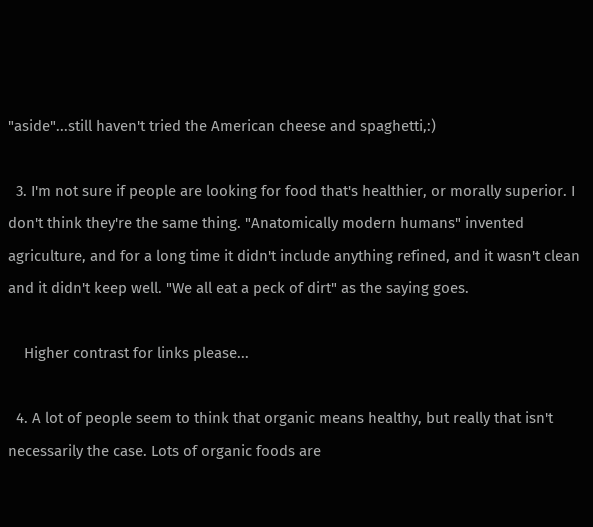"aside"...still haven't tried the American cheese and spaghetti,:)

  3. I'm not sure if people are looking for food that's healthier, or morally superior. I don't think they're the same thing. "Anatomically modern humans" invented agriculture, and for a long time it didn't include anything refined, and it wasn't clean and it didn't keep well. "We all eat a peck of dirt" as the saying goes.

    Higher contrast for links please...

  4. A lot of people seem to think that organic means healthy, but really that isn't necessarily the case. Lots of organic foods are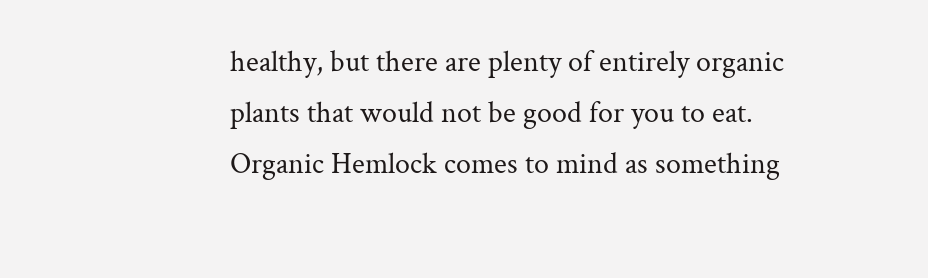healthy, but there are plenty of entirely organic plants that would not be good for you to eat. Organic Hemlock comes to mind as something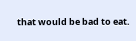that would be bad to eat.